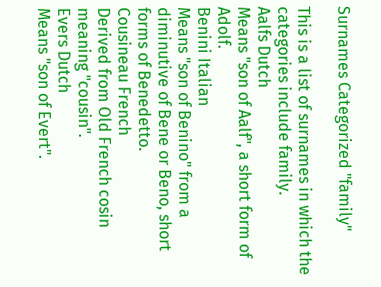Surnames Categorized "family"

This is a list of surnames in which the categories include family.
Aalfs Dutch
Means "son of Aalf", a short form of Adolf.
Benini Italian
Means "son of Benino" from a diminutive of Bene or Beno, short forms of Benedetto.
Cousineau French
Derived from Old French cosin meaning "cousin".
Evers Dutch
Means "son of Evert".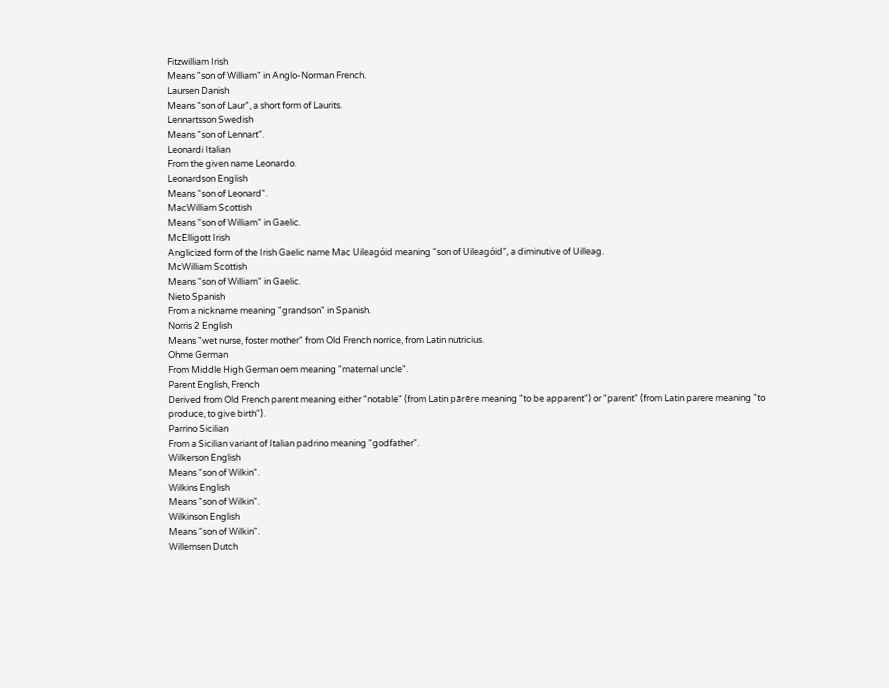Fitzwilliam Irish
Means "son of William" in Anglo-Norman French.
Laursen Danish
Means "son of Laur", a short form of Laurits.
Lennartsson Swedish
Means "son of Lennart".
Leonardi Italian
From the given name Leonardo.
Leonardson English
Means "son of Leonard".
MacWilliam Scottish
Means "son of William" in Gaelic.
McElligott Irish
Anglicized form of the Irish Gaelic name Mac Uileagóid meaning "son of Uileagóid", a diminutive of Uilleag.
McWilliam Scottish
Means "son of William" in Gaelic.
Nieto Spanish
From a nickname meaning "grandson" in Spanish.
Norris 2 English
Means "wet nurse, foster mother" from Old French norrice, from Latin nutricius.
Ohme German
From Middle High German oem meaning "maternal uncle".
Parent English, French
Derived from Old French parent meaning either "notable" (from Latin pārēre meaning "to be apparent") or "parent" (from Latin parere meaning "to produce, to give birth").
Parrino Sicilian
From a Sicilian variant of Italian padrino meaning "godfather".
Wilkerson English
Means "son of Wilkin".
Wilkins English
Means "son of Wilkin".
Wilkinson English
Means "son of Wilkin".
Willemsen Dutch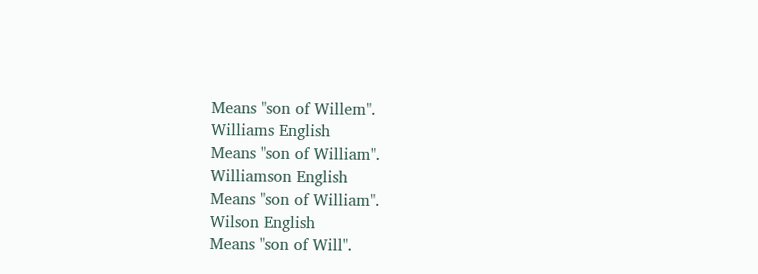Means "son of Willem".
Williams English
Means "son of William".
Williamson English
Means "son of William".
Wilson English
Means "son of Will".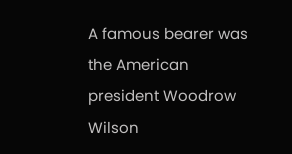A famous bearer was the American president Woodrow Wilson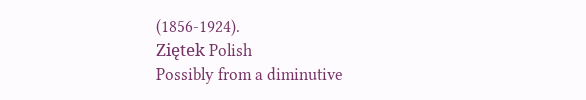(1856-1924).
Ziętek Polish
Possibly from a diminutive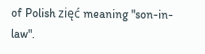of Polish zięć meaning "son-in-law".